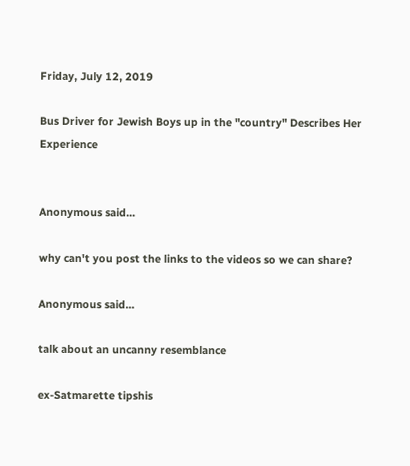Friday, July 12, 2019

Bus Driver for Jewish Boys up in the "country" Describes Her Experience


Anonymous said...

why can't you post the links to the videos so we can share?

Anonymous said...

talk about an uncanny resemblance

ex-Satmarette tipshis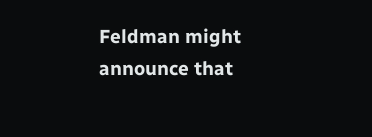Feldman might announce that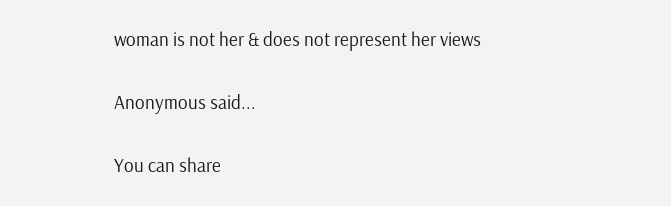woman is not her & does not represent her views

Anonymous said...

You can share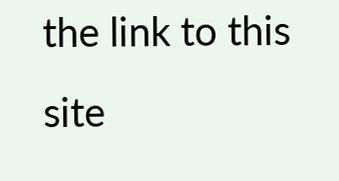the link to this site